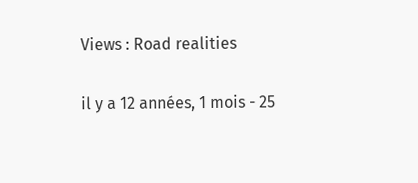Views : Road realities

il y a 12 années, 1 mois - 25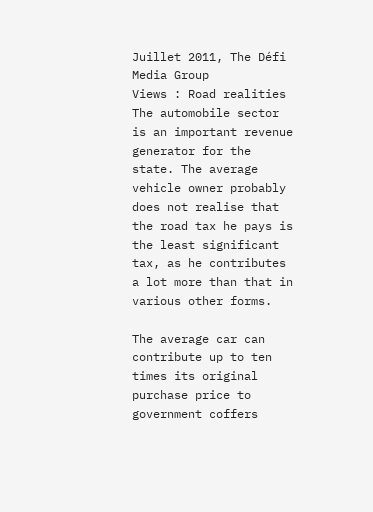Juillet 2011, The Défi Media Group
Views : Road realities
The automobile sector is an important revenue generator for the state. The average vehicle owner probably does not realise that the road tax he pays is the least significant tax, as he contributes a lot more than that in various other forms.

The average car can contribute up to ten times its original purchase price to government coffers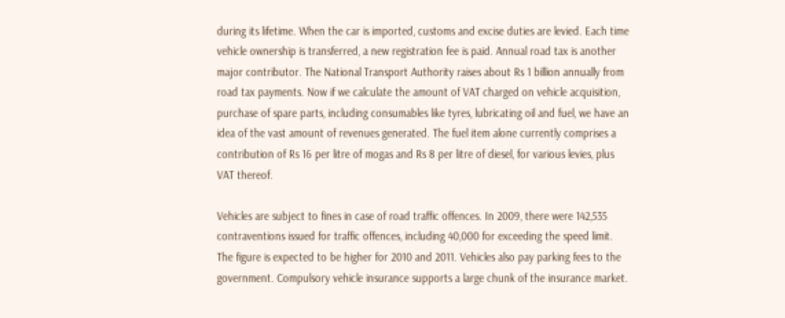during its lifetime. When the car is imported, customs and excise duties are levied. Each time vehicle ownership is transferred, a new registration fee is paid. Annual road tax is another major contributor. The National Transport Authority raises about Rs 1 billion annually from road tax payments. Now if we calculate the amount of VAT charged on vehicle acquisition, purchase of spare parts, including consumables like tyres, lubricating oil and fuel, we have an idea of the vast amount of revenues generated. The fuel item alone currently comprises a contribution of Rs 16 per litre of mogas and Rs 8 per litre of diesel, for various levies, plus VAT thereof.

Vehicles are subject to fines in case of road traffic offences. In 2009, there were 142,535 contraventions issued for traffic offences, including 40,000 for exceeding the speed limit. The figure is expected to be higher for 2010 and 2011. Vehicles also pay parking fees to the government. Compulsory vehicle insurance supports a large chunk of the insurance market.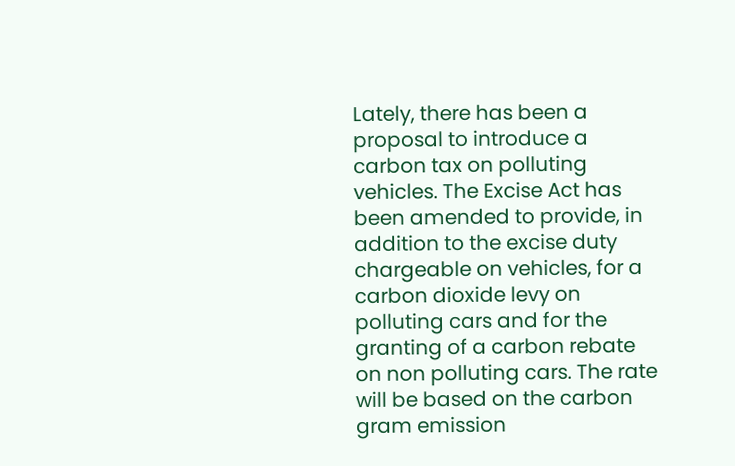Lately, there has been a proposal to introduce a carbon tax on polluting vehicles. The Excise Act has been amended to provide, in addition to the excise duty chargeable on vehicles, for a carbon dioxide levy on polluting cars and for the granting of a carbon rebate on non polluting cars. The rate will be based on the carbon gram emission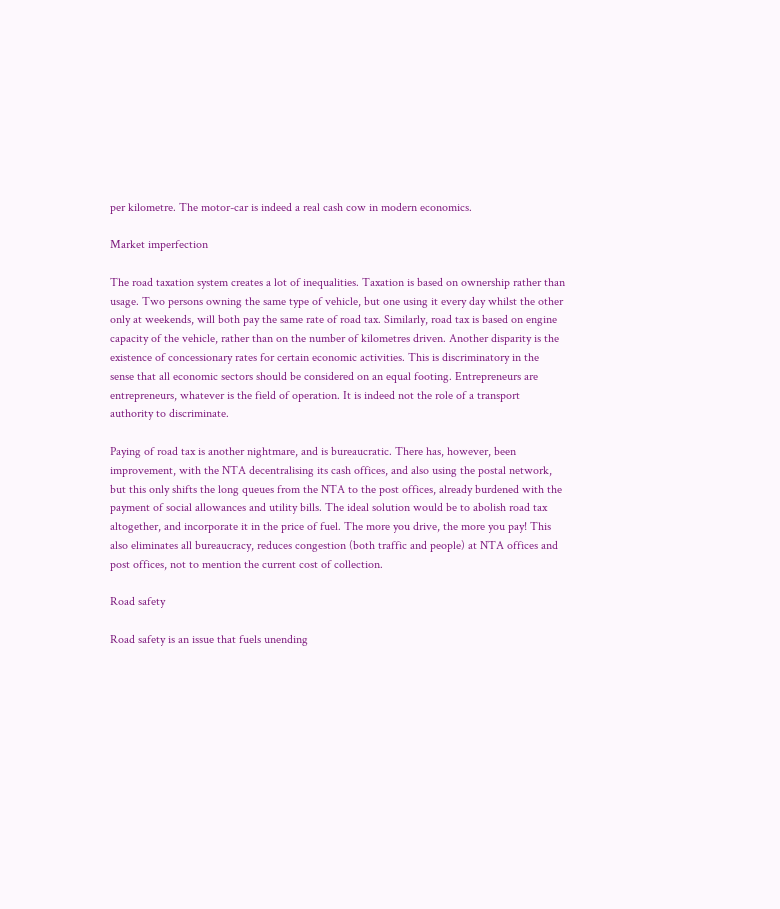per kilometre. The motor-car is indeed a real cash cow in modern economics.

Market imperfection

The road taxation system creates a lot of inequalities. Taxation is based on ownership rather than usage. Two persons owning the same type of vehicle, but one using it every day whilst the other only at weekends, will both pay the same rate of road tax. Similarly, road tax is based on engine capacity of the vehicle, rather than on the number of kilometres driven. Another disparity is the existence of concessionary rates for certain economic activities. This is discriminatory in the sense that all economic sectors should be considered on an equal footing. Entrepreneurs are entrepreneurs, whatever is the field of operation. It is indeed not the role of a transport authority to discriminate.

Paying of road tax is another nightmare, and is bureaucratic. There has, however, been improvement, with the NTA decentralising its cash offices, and also using the postal network, but this only shifts the long queues from the NTA to the post offices, already burdened with the payment of social allowances and utility bills. The ideal solution would be to abolish road tax altogether, and incorporate it in the price of fuel. The more you drive, the more you pay! This also eliminates all bureaucracy, reduces congestion (both traffic and people) at NTA offices and post offices, not to mention the current cost of collection.

Road safety

Road safety is an issue that fuels unending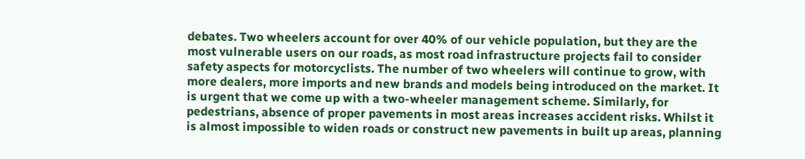debates. Two wheelers account for over 40% of our vehicle population, but they are the most vulnerable users on our roads, as most road infrastructure projects fail to consider safety aspects for motorcyclists. The number of two wheelers will continue to grow, with more dealers, more imports and new brands and models being introduced on the market. It is urgent that we come up with a two-wheeler management scheme. Similarly, for pedestrians, absence of proper pavements in most areas increases accident risks. Whilst it is almost impossible to widen roads or construct new pavements in built up areas, planning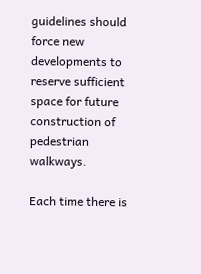guidelines should force new developments to reserve sufficient space for future construction of pedestrian walkways.

Each time there is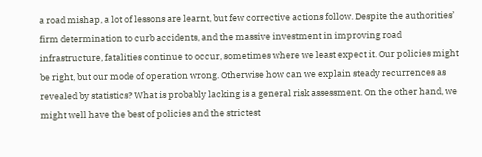a road mishap, a lot of lessons are learnt, but few corrective actions follow. Despite the authorities’ firm determination to curb accidents, and the massive investment in improving road infrastructure, fatalities continue to occur, sometimes where we least expect it. Our policies might be right, but our mode of operation wrong. Otherwise how can we explain steady recurrences as revealed by statistics? What is probably lacking is a general risk assessment. On the other hand, we might well have the best of policies and the strictest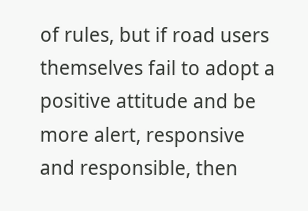of rules, but if road users themselves fail to adopt a positive attitude and be more alert, responsive and responsible, then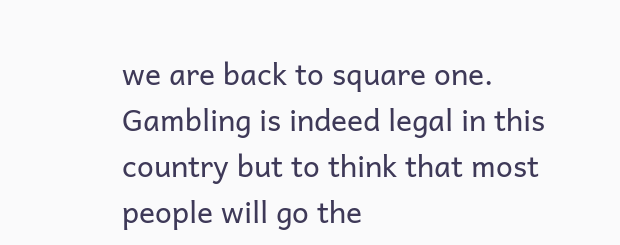we are back to square one. Gambling is indeed legal in this country but to think that most people will go the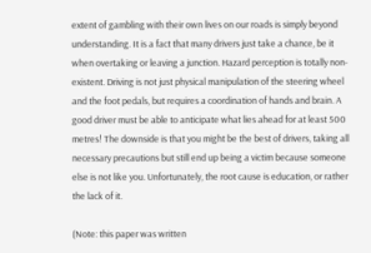extent of gambling with their own lives on our roads is simply beyond understanding. It is a fact that many drivers just take a chance, be it when overtaking or leaving a junction. Hazard perception is totally non-existent. Driving is not just physical manipulation of the steering wheel and the foot pedals, but requires a coordination of hands and brain. A good driver must be able to anticipate what lies ahead for at least 500 metres! The downside is that you might be the best of drivers, taking all necessary precautions but still end up being a victim because someone else is not like you. Unfortunately, the root cause is education, or rather the lack of it.

(Note: this paper was written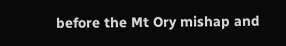before the Mt Ory mishap and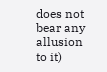does not bear any allusion to it)